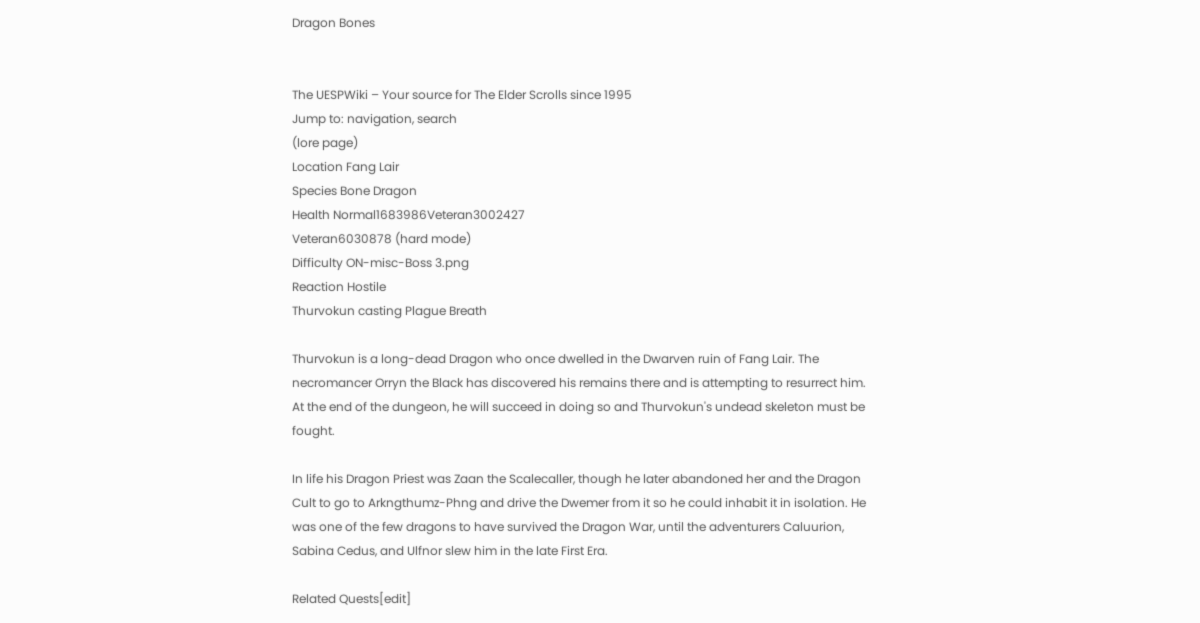Dragon Bones


The UESPWiki – Your source for The Elder Scrolls since 1995
Jump to: navigation, search
(lore page)
Location Fang Lair
Species Bone Dragon
Health Normal1683986Veteran3002427
Veteran6030878 (hard mode)
Difficulty ON-misc-Boss 3.png
Reaction Hostile
Thurvokun casting Plague Breath

Thurvokun is a long-dead Dragon who once dwelled in the Dwarven ruin of Fang Lair. The necromancer Orryn the Black has discovered his remains there and is attempting to resurrect him. At the end of the dungeon, he will succeed in doing so and Thurvokun's undead skeleton must be fought.

In life his Dragon Priest was Zaan the Scalecaller, though he later abandoned her and the Dragon Cult to go to Arkngthumz-Phng and drive the Dwemer from it so he could inhabit it in isolation. He was one of the few dragons to have survived the Dragon War, until the adventurers Caluurion, Sabina Cedus, and Ulfnor slew him in the late First Era.

Related Quests[edit]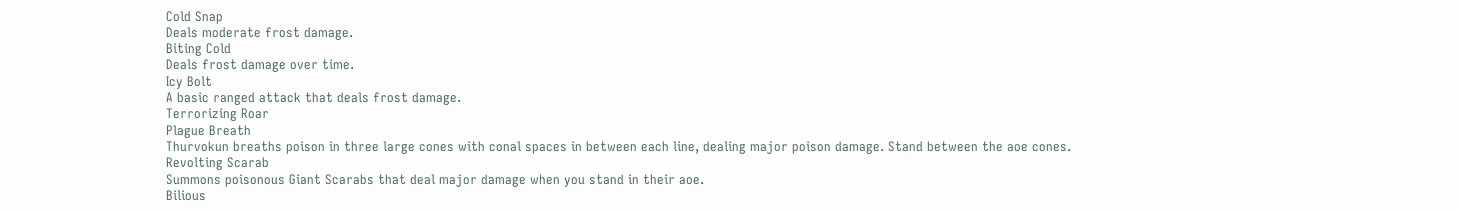Cold Snap
Deals moderate frost damage.
Biting Cold
Deals frost damage over time.
Icy Bolt
A basic ranged attack that deals frost damage.
Terrorizing Roar
Plague Breath
Thurvokun breaths poison in three large cones with conal spaces in between each line, dealing major poison damage. Stand between the aoe cones.
Revolting Scarab
Summons poisonous Giant Scarabs that deal major damage when you stand in their aoe.
Bilious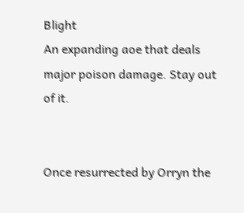Blight
An expanding aoe that deals major poison damage. Stay out of it.


Once resurrected by Orryn the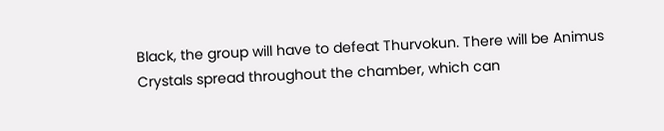Black, the group will have to defeat Thurvokun. There will be Animus Crystals spread throughout the chamber, which can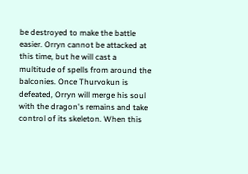be destroyed to make the battle easier. Orryn cannot be attacked at this time, but he will cast a multitude of spells from around the balconies. Once Thurvokun is defeated, Orryn will merge his soul with the dragon's remains and take control of its skeleton. When this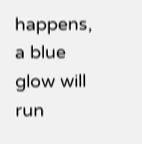happens, a blue glow will run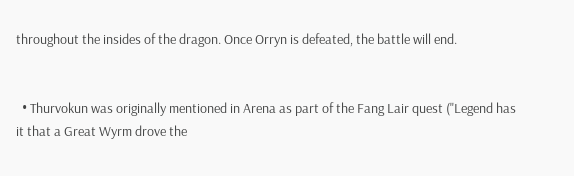throughout the insides of the dragon. Once Orryn is defeated, the battle will end.


  • Thurvokun was originally mentioned in Arena as part of the Fang Lair quest ("Legend has it that a Great Wyrm drove the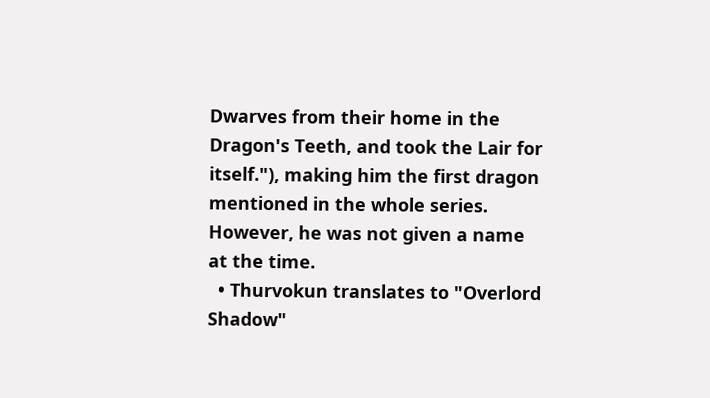Dwarves from their home in the Dragon's Teeth, and took the Lair for itself."), making him the first dragon mentioned in the whole series. However, he was not given a name at the time.
  • Thurvokun translates to "Overlord Shadow"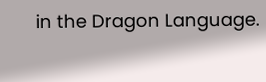in the Dragon Language.